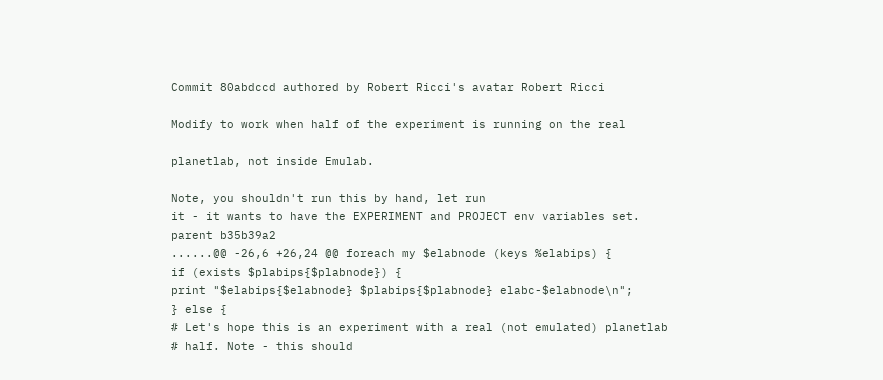Commit 80abdccd authored by Robert Ricci's avatar Robert Ricci

Modify to work when half of the experiment is running on the real

planetlab, not inside Emulab.

Note, you shouldn't run this by hand, let run
it - it wants to have the EXPERIMENT and PROJECT env variables set.
parent b35b39a2
......@@ -26,6 +26,24 @@ foreach my $elabnode (keys %elabips) {
if (exists $plabips{$plabnode}) {
print "$elabips{$elabnode} $plabips{$plabnode} elabc-$elabnode\n";
} else {
# Let's hope this is an experiment with a real (not emulated) planetlab
# half. Note - this should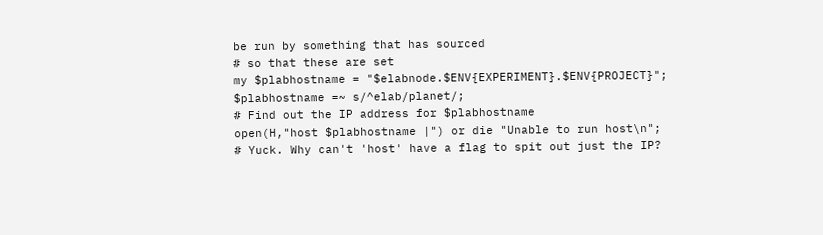be run by something that has sourced
# so that these are set
my $plabhostname = "$elabnode.$ENV{EXPERIMENT}.$ENV{PROJECT}";
$plabhostname =~ s/^elab/planet/;
# Find out the IP address for $plabhostname
open(H,"host $plabhostname |") or die "Unable to run host\n";
# Yuck. Why can't 'host' have a flag to spit out just the IP?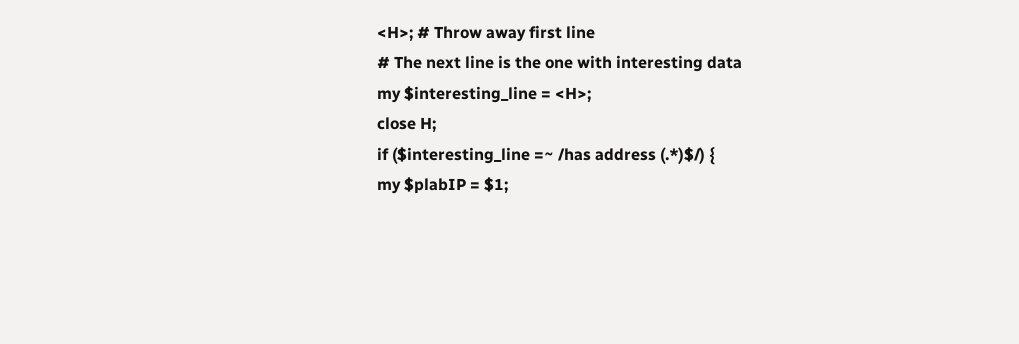<H>; # Throw away first line
# The next line is the one with interesting data
my $interesting_line = <H>;
close H;
if ($interesting_line =~ /has address (.*)$/) {
my $plabIP = $1;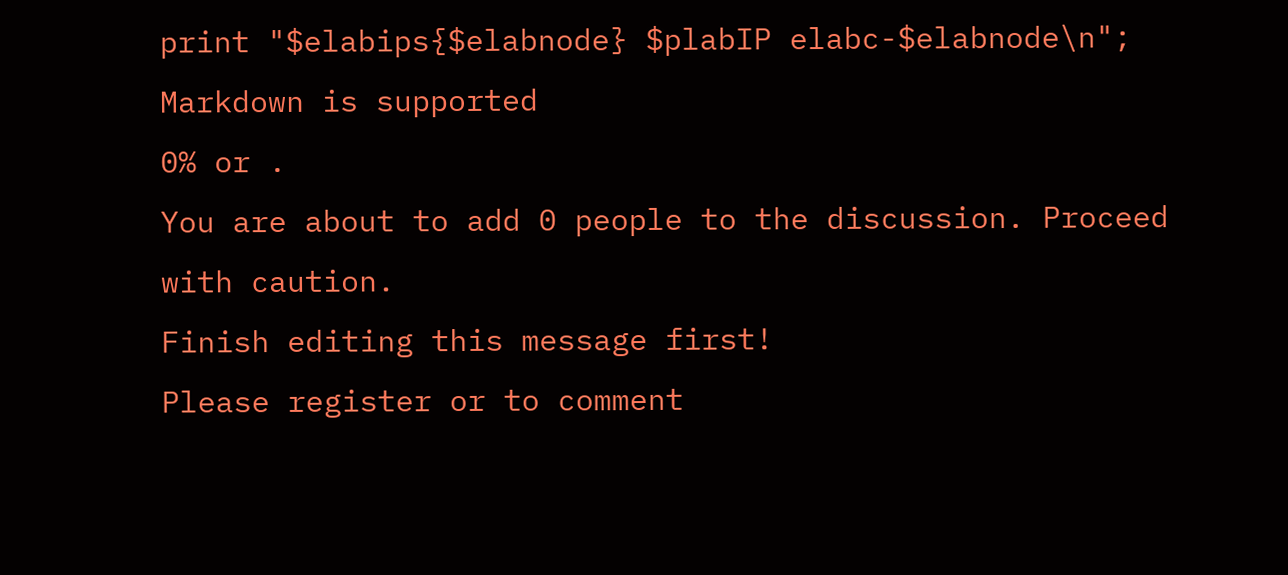print "$elabips{$elabnode} $plabIP elabc-$elabnode\n";
Markdown is supported
0% or .
You are about to add 0 people to the discussion. Proceed with caution.
Finish editing this message first!
Please register or to comment